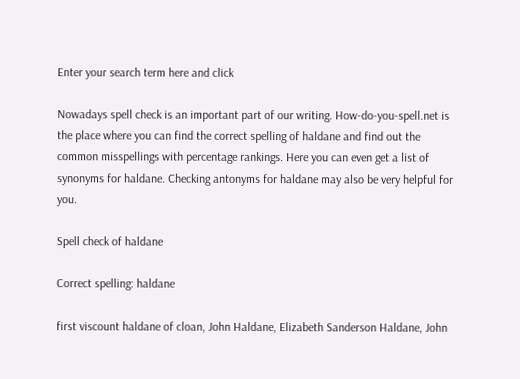Enter your search term here and click

Nowadays spell check is an important part of our writing. How-do-you-spell.net is the place where you can find the correct spelling of haldane and find out the common misspellings with percentage rankings. Here you can even get a list of synonyms for haldane. Checking antonyms for haldane may also be very helpful for you.

Spell check of haldane

Correct spelling: haldane

first viscount haldane of cloan, John Haldane, Elizabeth Sanderson Haldane, John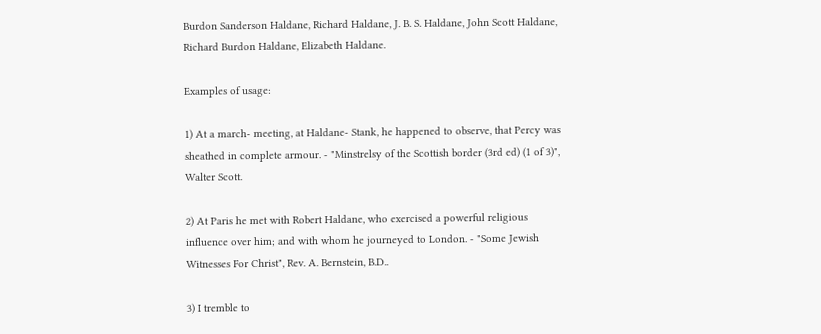Burdon Sanderson Haldane, Richard Haldane, J. B. S. Haldane, John Scott Haldane, Richard Burdon Haldane, Elizabeth Haldane.

Examples of usage:

1) At a march- meeting, at Haldane- Stank, he happened to observe, that Percy was sheathed in complete armour. - "Minstrelsy of the Scottish border (3rd ed) (1 of 3)", Walter Scott.

2) At Paris he met with Robert Haldane, who exercised a powerful religious influence over him; and with whom he journeyed to London. - "Some Jewish Witnesses For Christ", Rev. A. Bernstein, B.D..

3) I tremble to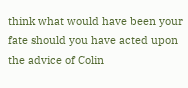think what would have been your fate should you have acted upon the advice of Colin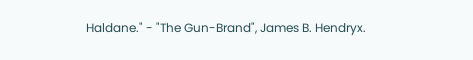Haldane." - "The Gun-Brand", James B. Hendryx.